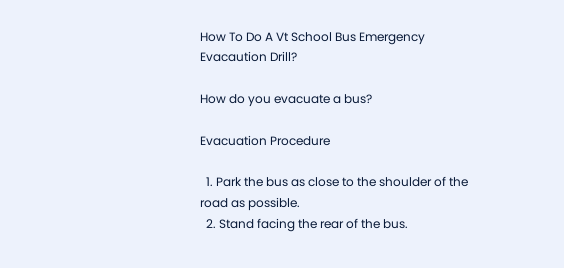How To Do A Vt School Bus Emergency Evacaution Drill?

How do you evacuate a bus?

Evacuation Procedure

  1. Park the bus as close to the shoulder of the road as possible.
  2. Stand facing the rear of the bus.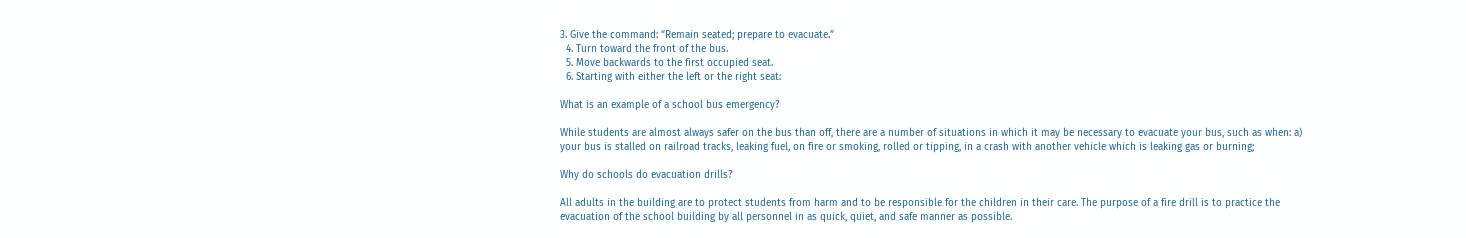3. Give the command: “Remain seated; prepare to evacuate.”
  4. Turn toward the front of the bus.
  5. Move backwards to the first occupied seat.
  6. Starting with either the left or the right seat:

What is an example of a school bus emergency?

While students are almost always safer on the bus than off, there are a number of situations in which it may be necessary to evacuate your bus, such as when: a) your bus is stalled on railroad tracks, leaking fuel, on fire or smoking, rolled or tipping, in a crash with another vehicle which is leaking gas or burning;

Why do schools do evacuation drills?

All adults in the building are to protect students from harm and to be responsible for the children in their care. The purpose of a fire drill is to practice the evacuation of the school building by all personnel in as quick, quiet, and safe manner as possible.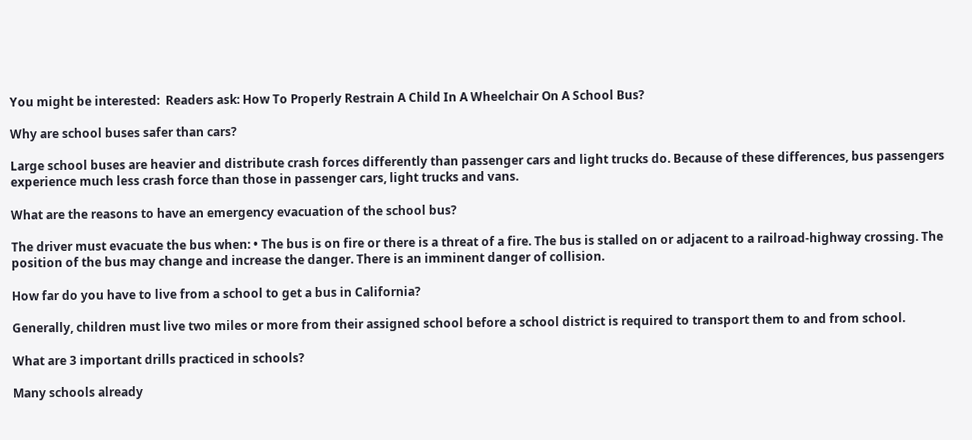You might be interested:  Readers ask: How To Properly Restrain A Child In A Wheelchair On A School Bus?

Why are school buses safer than cars?

Large school buses are heavier and distribute crash forces differently than passenger cars and light trucks do. Because of these differences, bus passengers experience much less crash force than those in passenger cars, light trucks and vans.

What are the reasons to have an emergency evacuation of the school bus?

The driver must evacuate the bus when: • The bus is on fire or there is a threat of a fire. The bus is stalled on or adjacent to a railroad-highway crossing. The position of the bus may change and increase the danger. There is an imminent danger of collision.

How far do you have to live from a school to get a bus in California?

Generally, children must live two miles or more from their assigned school before a school district is required to transport them to and from school.

What are 3 important drills practiced in schools?

Many schools already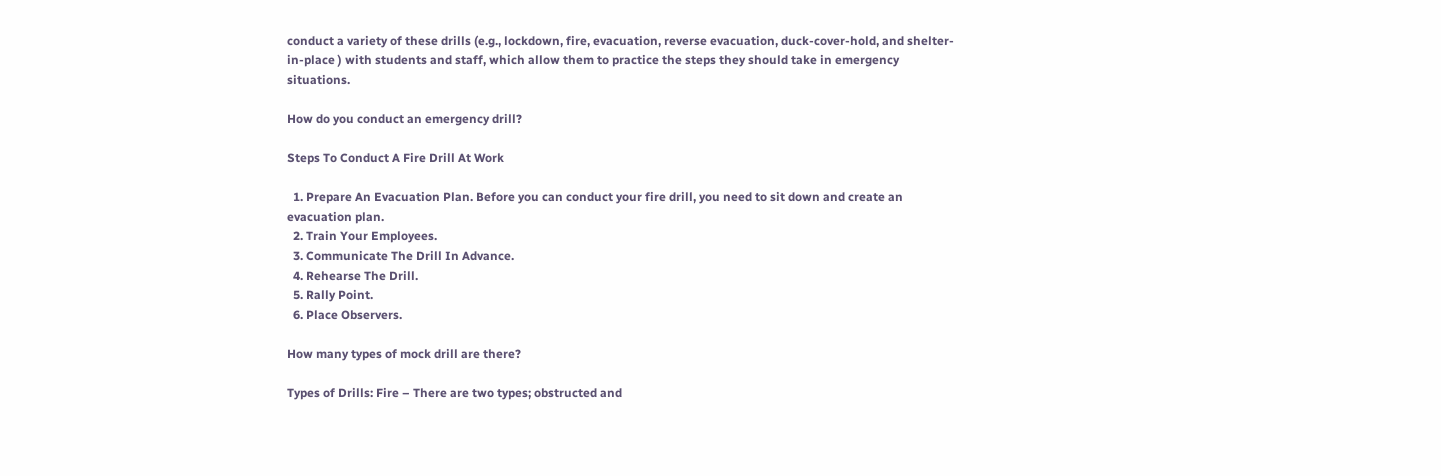conduct a variety of these drills (e.g., lockdown, fire, evacuation, reverse evacuation, duck-cover-hold, and shelter-in-place ) with students and staff, which allow them to practice the steps they should take in emergency situations.

How do you conduct an emergency drill?

Steps To Conduct A Fire Drill At Work

  1. Prepare An Evacuation Plan. Before you can conduct your fire drill, you need to sit down and create an evacuation plan.
  2. Train Your Employees.
  3. Communicate The Drill In Advance.
  4. Rehearse The Drill.
  5. Rally Point.
  6. Place Observers.

How many types of mock drill are there?

Types of Drills: Fire – There are two types; obstructed and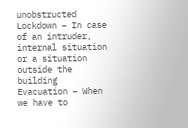unobstructed Lockdown – In case of an intruder, internal situation or a situation outside the building Evacuation – When we have to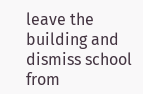leave the building and dismiss school from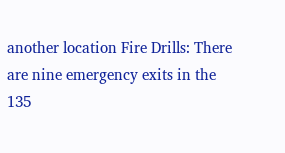another location Fire Drills: There are nine emergency exits in the 135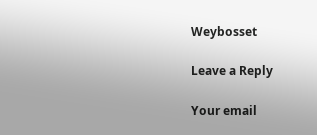Weybosset

Leave a Reply

Your email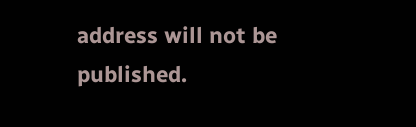address will not be published.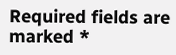Required fields are marked *